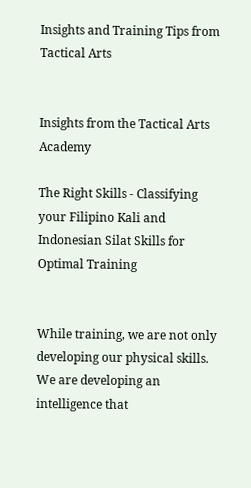Insights and Training Tips from Tactical Arts


Insights from the Tactical Arts Academy

The Right Skills - Classifying your Filipino Kali and Indonesian Silat Skills for Optimal Training


While training, we are not only developing our physical skills. We are developing an intelligence that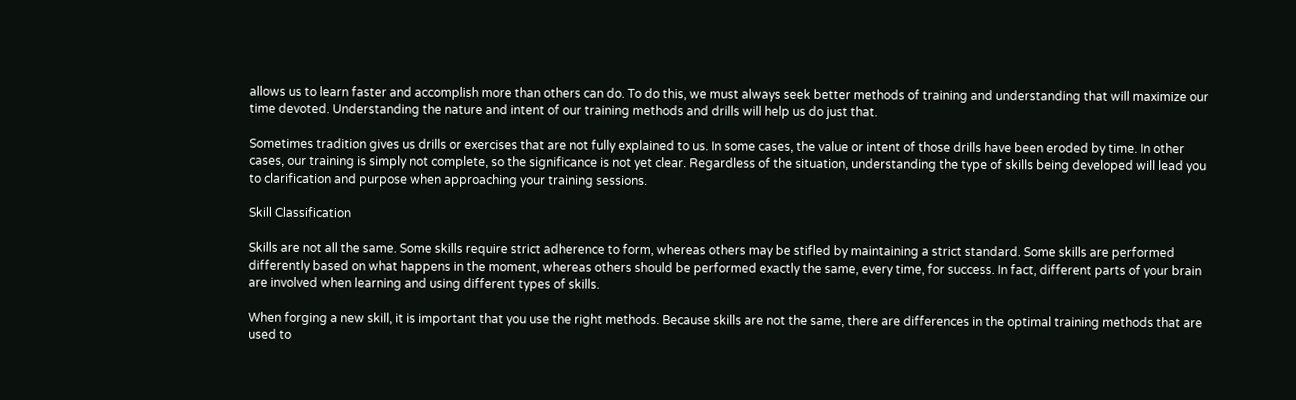allows us to learn faster and accomplish more than others can do. To do this, we must always seek better methods of training and understanding that will maximize our time devoted. Understanding the nature and intent of our training methods and drills will help us do just that.

Sometimes tradition gives us drills or exercises that are not fully explained to us. In some cases, the value or intent of those drills have been eroded by time. In other cases, our training is simply not complete, so the significance is not yet clear. Regardless of the situation, understanding the type of skills being developed will lead you to clarification and purpose when approaching your training sessions.

Skill Classification

Skills are not all the same. Some skills require strict adherence to form, whereas others may be stifled by maintaining a strict standard. Some skills are performed differently based on what happens in the moment, whereas others should be performed exactly the same, every time, for success. In fact, different parts of your brain are involved when learning and using different types of skills.

When forging a new skill, it is important that you use the right methods. Because skills are not the same, there are differences in the optimal training methods that are used to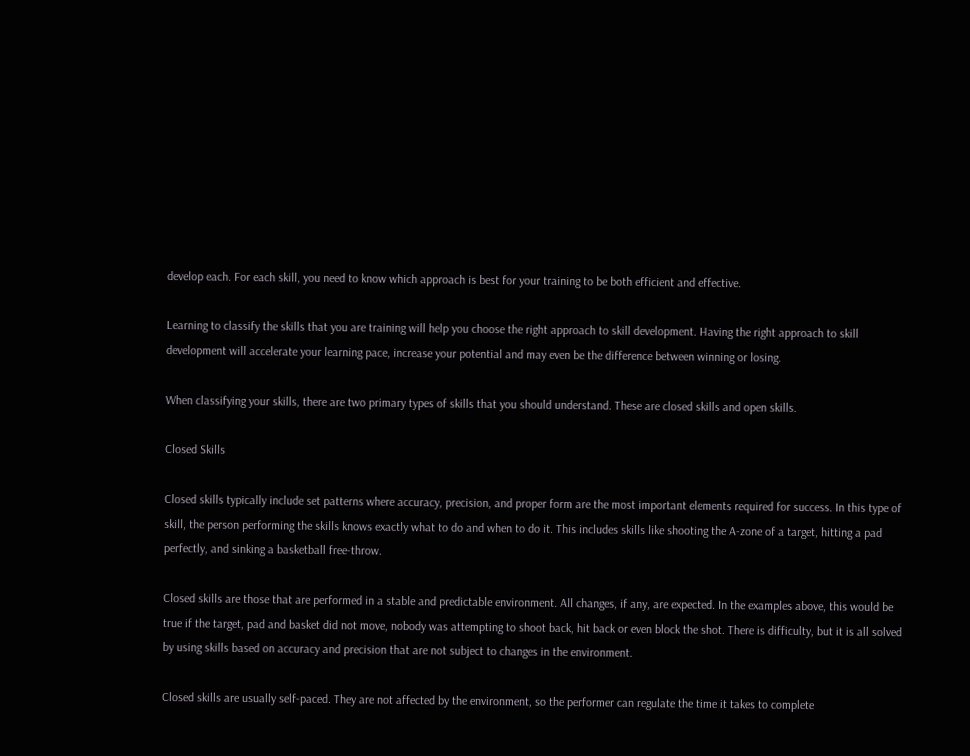develop each. For each skill, you need to know which approach is best for your training to be both efficient and effective.

Learning to classify the skills that you are training will help you choose the right approach to skill development. Having the right approach to skill development will accelerate your learning pace, increase your potential and may even be the difference between winning or losing.

When classifying your skills, there are two primary types of skills that you should understand. These are closed skills and open skills.

Closed Skills

Closed skills typically include set patterns where accuracy, precision, and proper form are the most important elements required for success. In this type of skill, the person performing the skills knows exactly what to do and when to do it. This includes skills like shooting the A-zone of a target, hitting a pad perfectly, and sinking a basketball free-throw.

Closed skills are those that are performed in a stable and predictable environment. All changes, if any, are expected. In the examples above, this would be true if the target, pad and basket did not move, nobody was attempting to shoot back, hit back or even block the shot. There is difficulty, but it is all solved by using skills based on accuracy and precision that are not subject to changes in the environment.

Closed skills are usually self-paced. They are not affected by the environment, so the performer can regulate the time it takes to complete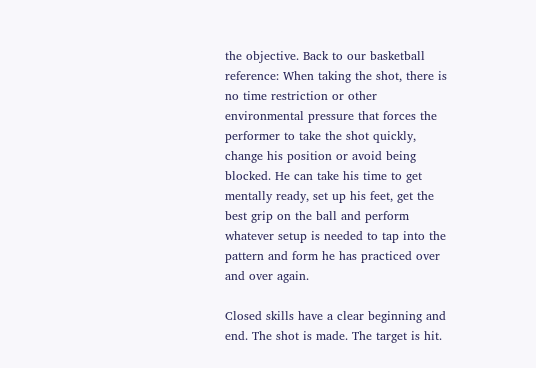the objective. Back to our basketball reference: When taking the shot, there is no time restriction or other environmental pressure that forces the performer to take the shot quickly, change his position or avoid being blocked. He can take his time to get mentally ready, set up his feet, get the best grip on the ball and perform whatever setup is needed to tap into the pattern and form he has practiced over and over again.

Closed skills have a clear beginning and end. The shot is made. The target is hit.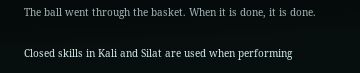The ball went through the basket. When it is done, it is done.

Closed skills in Kali and Silat are used when performing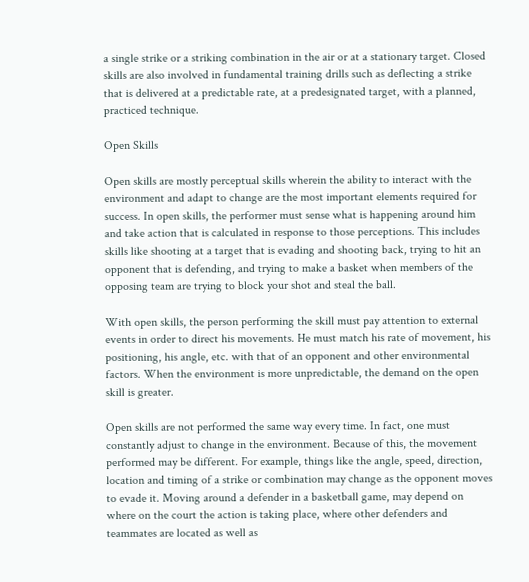a single strike or a striking combination in the air or at a stationary target. Closed skills are also involved in fundamental training drills such as deflecting a strike that is delivered at a predictable rate, at a predesignated target, with a planned, practiced technique.

Open Skills

Open skills are mostly perceptual skills wherein the ability to interact with the environment and adapt to change are the most important elements required for success. In open skills, the performer must sense what is happening around him and take action that is calculated in response to those perceptions. This includes skills like shooting at a target that is evading and shooting back, trying to hit an opponent that is defending, and trying to make a basket when members of the opposing team are trying to block your shot and steal the ball.

With open skills, the person performing the skill must pay attention to external events in order to direct his movements. He must match his rate of movement, his positioning, his angle, etc. with that of an opponent and other environmental factors. When the environment is more unpredictable, the demand on the open skill is greater.

Open skills are not performed the same way every time. In fact, one must constantly adjust to change in the environment. Because of this, the movement performed may be different. For example, things like the angle, speed, direction, location and timing of a strike or combination may change as the opponent moves to evade it. Moving around a defender in a basketball game, may depend on where on the court the action is taking place, where other defenders and teammates are located as well as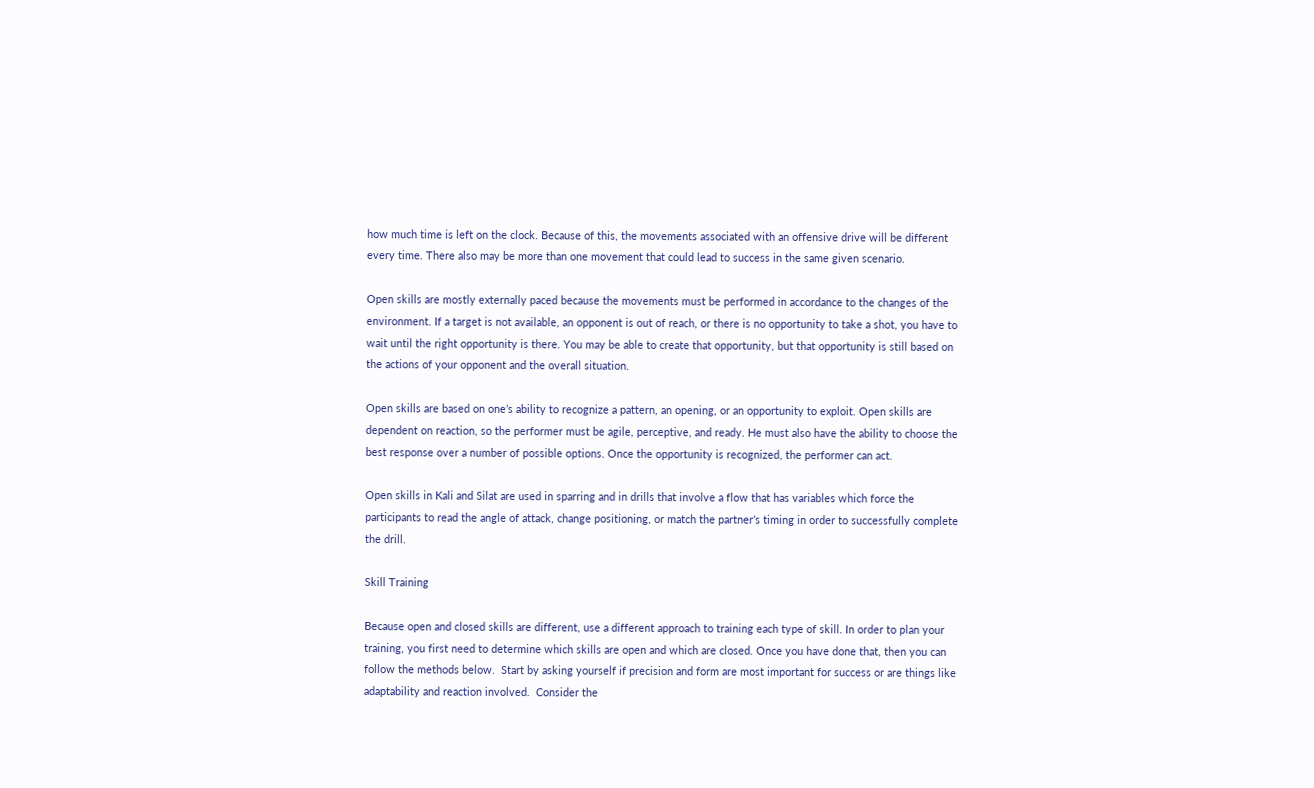how much time is left on the clock. Because of this, the movements associated with an offensive drive will be different every time. There also may be more than one movement that could lead to success in the same given scenario.

Open skills are mostly externally paced because the movements must be performed in accordance to the changes of the environment. If a target is not available, an opponent is out of reach, or there is no opportunity to take a shot, you have to wait until the right opportunity is there. You may be able to create that opportunity, but that opportunity is still based on the actions of your opponent and the overall situation.

Open skills are based on one’s ability to recognize a pattern, an opening, or an opportunity to exploit. Open skills are dependent on reaction, so the performer must be agile, perceptive, and ready. He must also have the ability to choose the best response over a number of possible options. Once the opportunity is recognized, the performer can act.

Open skills in Kali and Silat are used in sparring and in drills that involve a flow that has variables which force the participants to read the angle of attack, change positioning, or match the partner’s timing in order to successfully complete the drill.

Skill Training

Because open and closed skills are different, use a different approach to training each type of skill. In order to plan your training, you first need to determine which skills are open and which are closed. Once you have done that, then you can follow the methods below.  Start by asking yourself if precision and form are most important for success or are things like adaptability and reaction involved.  Consider the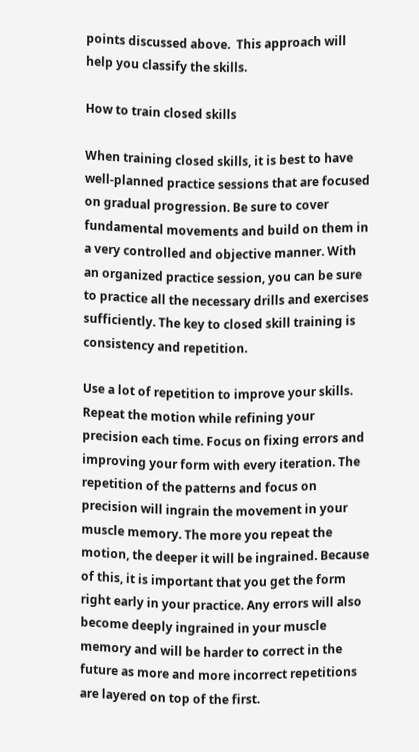points discussed above.  This approach will help you classify the skills.

How to train closed skills

When training closed skills, it is best to have well-planned practice sessions that are focused on gradual progression. Be sure to cover fundamental movements and build on them in a very controlled and objective manner. With an organized practice session, you can be sure to practice all the necessary drills and exercises sufficiently. The key to closed skill training is consistency and repetition.

Use a lot of repetition to improve your skills. Repeat the motion while refining your precision each time. Focus on fixing errors and improving your form with every iteration. The repetition of the patterns and focus on precision will ingrain the movement in your muscle memory. The more you repeat the motion, the deeper it will be ingrained. Because of this, it is important that you get the form right early in your practice. Any errors will also become deeply ingrained in your muscle memory and will be harder to correct in the future as more and more incorrect repetitions are layered on top of the first.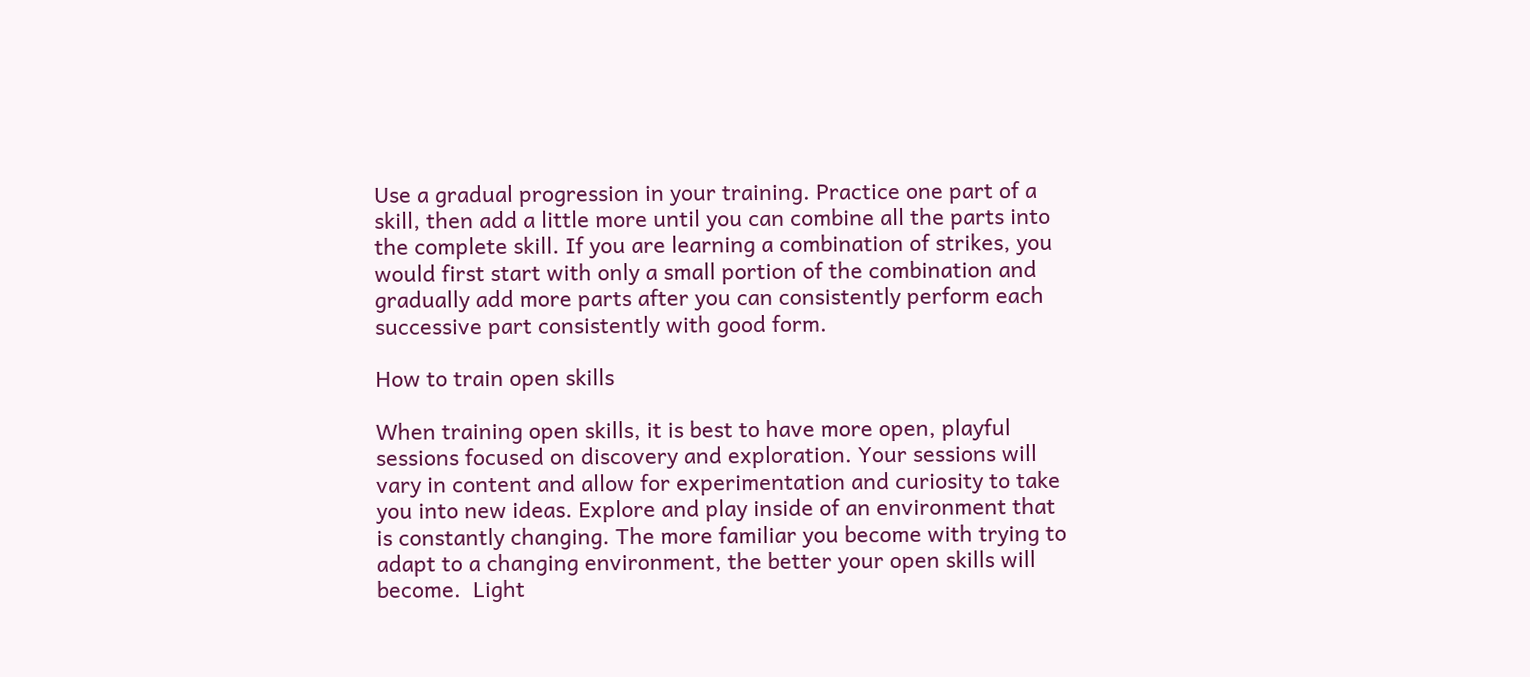Use a gradual progression in your training. Practice one part of a skill, then add a little more until you can combine all the parts into the complete skill. If you are learning a combination of strikes, you would first start with only a small portion of the combination and gradually add more parts after you can consistently perform each successive part consistently with good form.

How to train open skills

When training open skills, it is best to have more open, playful sessions focused on discovery and exploration. Your sessions will vary in content and allow for experimentation and curiosity to take you into new ideas. Explore and play inside of an environment that is constantly changing. The more familiar you become with trying to adapt to a changing environment, the better your open skills will become.  Light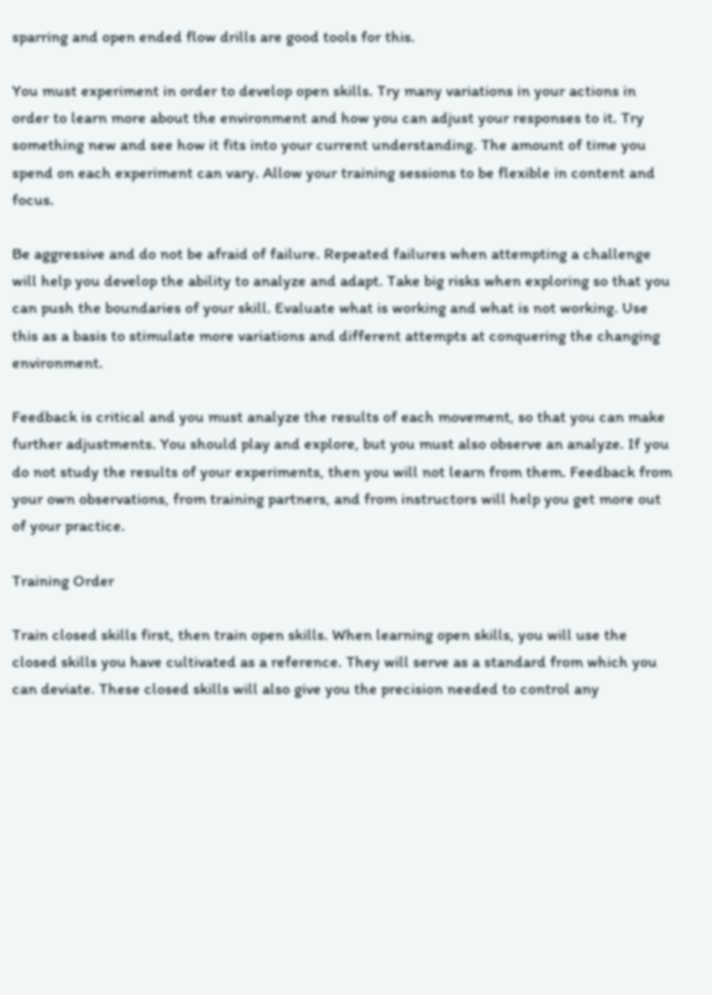sparring and open ended flow drills are good tools for this.

You must experiment in order to develop open skills. Try many variations in your actions in order to learn more about the environment and how you can adjust your responses to it. Try something new and see how it fits into your current understanding. The amount of time you spend on each experiment can vary. Allow your training sessions to be flexible in content and focus.

Be aggressive and do not be afraid of failure. Repeated failures when attempting a challenge will help you develop the ability to analyze and adapt. Take big risks when exploring so that you can push the boundaries of your skill. Evaluate what is working and what is not working. Use this as a basis to stimulate more variations and different attempts at conquering the changing environment.

Feedback is critical and you must analyze the results of each movement, so that you can make further adjustments. You should play and explore, but you must also observe an analyze. If you do not study the results of your experiments, then you will not learn from them. Feedback from your own observations, from training partners, and from instructors will help you get more out of your practice.

Training Order

Train closed skills first, then train open skills. When learning open skills, you will use the closed skills you have cultivated as a reference. They will serve as a standard from which you can deviate. These closed skills will also give you the precision needed to control any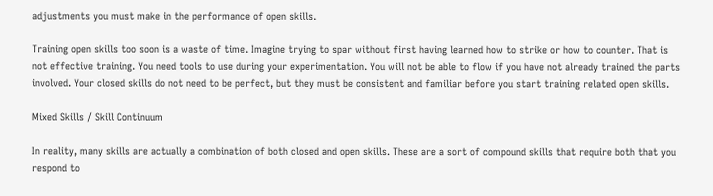adjustments you must make in the performance of open skills.

Training open skills too soon is a waste of time. Imagine trying to spar without first having learned how to strike or how to counter. That is not effective training. You need tools to use during your experimentation. You will not be able to flow if you have not already trained the parts involved. Your closed skills do not need to be perfect, but they must be consistent and familiar before you start training related open skills.

Mixed Skills / Skill Continuum

In reality, many skills are actually a combination of both closed and open skills. These are a sort of compound skills that require both that you respond to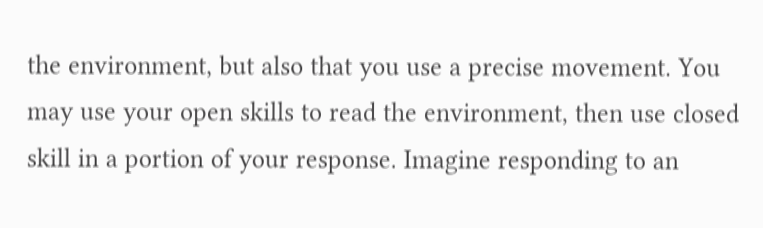the environment, but also that you use a precise movement. You may use your open skills to read the environment, then use closed skill in a portion of your response. Imagine responding to an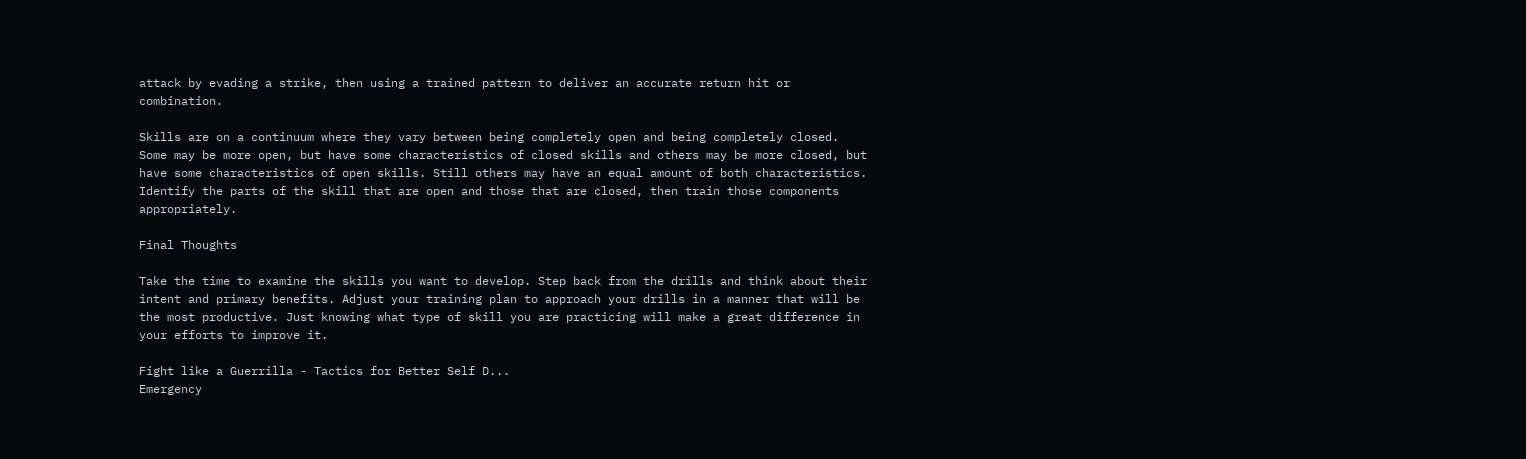attack by evading a strike, then using a trained pattern to deliver an accurate return hit or combination.

Skills are on a continuum where they vary between being completely open and being completely closed. Some may be more open, but have some characteristics of closed skills and others may be more closed, but have some characteristics of open skills. Still others may have an equal amount of both characteristics. Identify the parts of the skill that are open and those that are closed, then train those components appropriately.

Final Thoughts

Take the time to examine the skills you want to develop. Step back from the drills and think about their intent and primary benefits. Adjust your training plan to approach your drills in a manner that will be the most productive. Just knowing what type of skill you are practicing will make a great difference in your efforts to improve it.

Fight like a Guerrilla - Tactics for Better Self D...
Emergency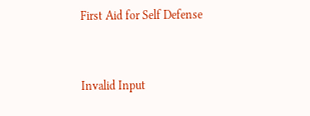First Aid for Self Defense


Invalid Input